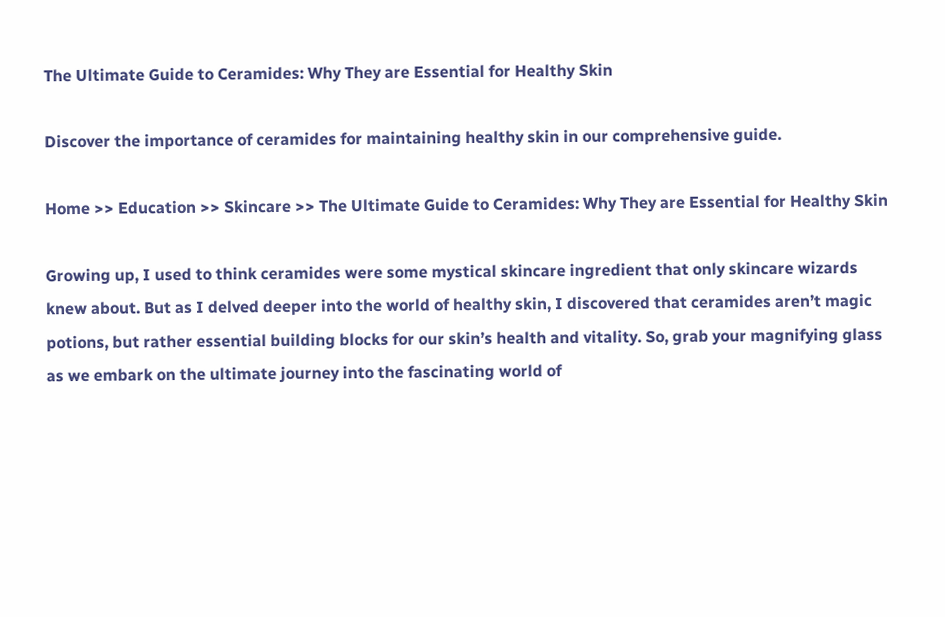The Ultimate Guide to Ceramides: Why They are Essential for Healthy Skin

Discover the importance of ceramides for maintaining healthy skin in our comprehensive guide.

Home >> Education >> Skincare >> The Ultimate Guide to Ceramides: Why They are Essential for Healthy Skin

Growing up, I used to think ceramides were some mystical skincare ingredient that only skincare wizards knew about. But as I delved deeper into the world of healthy skin, I discovered that ceramides aren’t magic potions, but rather essential building blocks for our skin’s health and vitality. So, grab your magnifying glass as we embark on the ultimate journey into the fascinating world of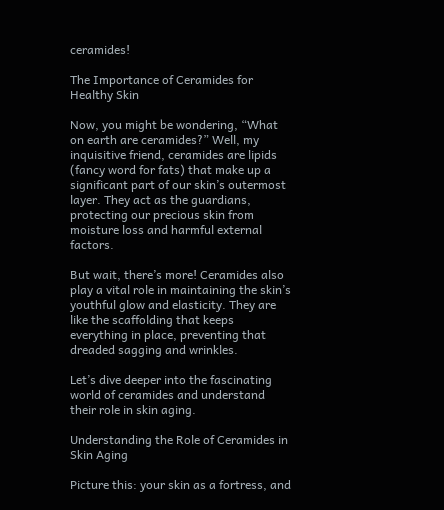ceramides!

The Importance of Ceramides for Healthy Skin

Now, you might be wondering, “What on earth are ceramides?” Well, my inquisitive friend, ceramides are lipids (fancy word for fats) that make up a significant part of our skin’s outermost layer. They act as the guardians, protecting our precious skin from moisture loss and harmful external factors.

But wait, there’s more! Ceramides also play a vital role in maintaining the skin’s youthful glow and elasticity. They are like the scaffolding that keeps everything in place, preventing that dreaded sagging and wrinkles.

Let’s dive deeper into the fascinating world of ceramides and understand their role in skin aging.

Understanding the Role of Ceramides in Skin Aging

Picture this: your skin as a fortress, and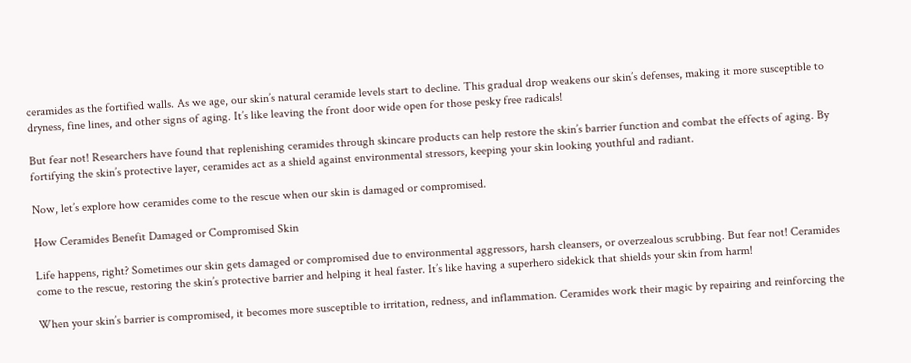ceramides as the fortified walls. As we age, our skin’s natural ceramide levels start to decline. This gradual drop weakens our skin’s defenses, making it more susceptible to dryness, fine lines, and other signs of aging. It’s like leaving the front door wide open for those pesky free radicals!

But fear not! Researchers have found that replenishing ceramides through skincare products can help restore the skin’s barrier function and combat the effects of aging. By fortifying the skin’s protective layer, ceramides act as a shield against environmental stressors, keeping your skin looking youthful and radiant.

Now, let’s explore how ceramides come to the rescue when our skin is damaged or compromised.

How Ceramides Benefit Damaged or Compromised Skin

Life happens, right? Sometimes our skin gets damaged or compromised due to environmental aggressors, harsh cleansers, or overzealous scrubbing. But fear not! Ceramides come to the rescue, restoring the skin’s protective barrier and helping it heal faster. It’s like having a superhero sidekick that shields your skin from harm!

When your skin’s barrier is compromised, it becomes more susceptible to irritation, redness, and inflammation. Ceramides work their magic by repairing and reinforcing the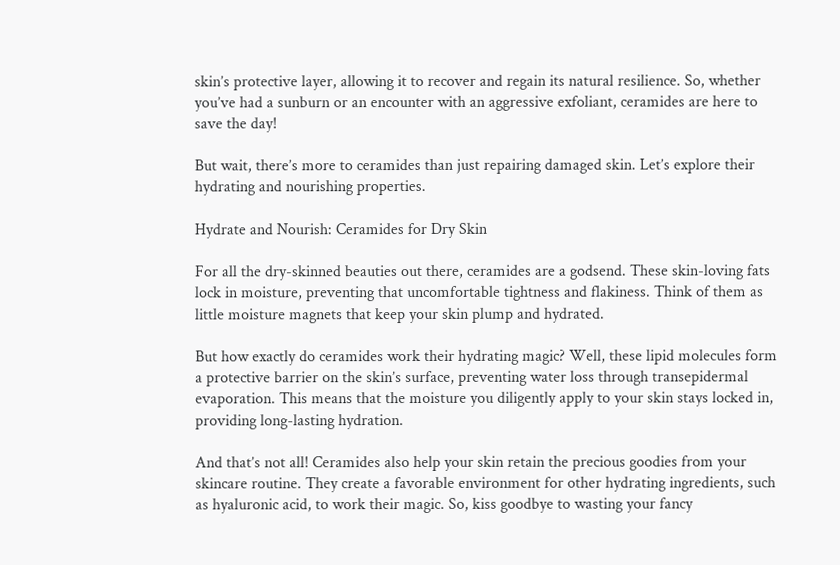skin’s protective layer, allowing it to recover and regain its natural resilience. So, whether you’ve had a sunburn or an encounter with an aggressive exfoliant, ceramides are here to save the day!

But wait, there’s more to ceramides than just repairing damaged skin. Let’s explore their hydrating and nourishing properties.

Hydrate and Nourish: Ceramides for Dry Skin

For all the dry-skinned beauties out there, ceramides are a godsend. These skin-loving fats lock in moisture, preventing that uncomfortable tightness and flakiness. Think of them as little moisture magnets that keep your skin plump and hydrated.

But how exactly do ceramides work their hydrating magic? Well, these lipid molecules form a protective barrier on the skin’s surface, preventing water loss through transepidermal evaporation. This means that the moisture you diligently apply to your skin stays locked in, providing long-lasting hydration.

And that’s not all! Ceramides also help your skin retain the precious goodies from your skincare routine. They create a favorable environment for other hydrating ingredients, such as hyaluronic acid, to work their magic. So, kiss goodbye to wasting your fancy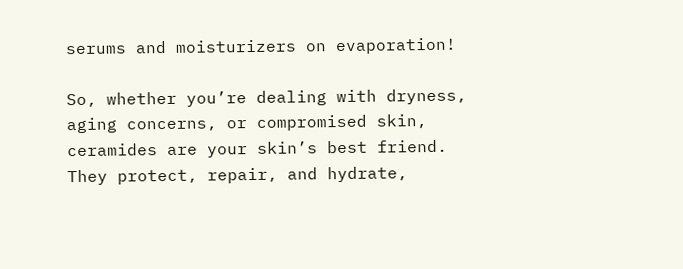serums and moisturizers on evaporation!

So, whether you’re dealing with dryness, aging concerns, or compromised skin, ceramides are your skin’s best friend. They protect, repair, and hydrate,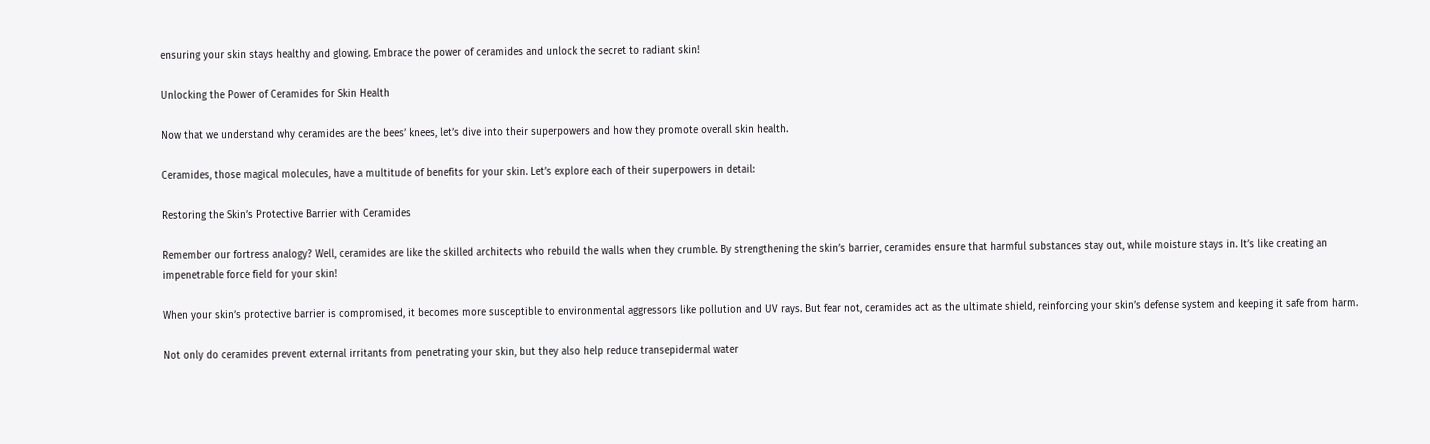ensuring your skin stays healthy and glowing. Embrace the power of ceramides and unlock the secret to radiant skin!

Unlocking the Power of Ceramides for Skin Health

Now that we understand why ceramides are the bees’ knees, let’s dive into their superpowers and how they promote overall skin health.

Ceramides, those magical molecules, have a multitude of benefits for your skin. Let’s explore each of their superpowers in detail:

Restoring the Skin’s Protective Barrier with Ceramides

Remember our fortress analogy? Well, ceramides are like the skilled architects who rebuild the walls when they crumble. By strengthening the skin’s barrier, ceramides ensure that harmful substances stay out, while moisture stays in. It’s like creating an impenetrable force field for your skin!

When your skin’s protective barrier is compromised, it becomes more susceptible to environmental aggressors like pollution and UV rays. But fear not, ceramides act as the ultimate shield, reinforcing your skin’s defense system and keeping it safe from harm.

Not only do ceramides prevent external irritants from penetrating your skin, but they also help reduce transepidermal water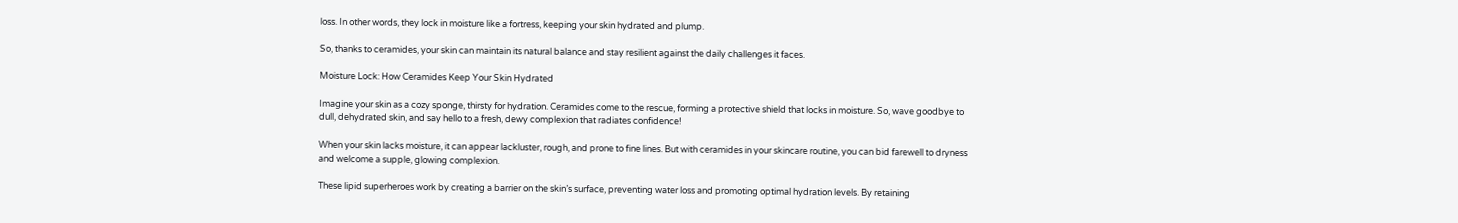loss. In other words, they lock in moisture like a fortress, keeping your skin hydrated and plump.

So, thanks to ceramides, your skin can maintain its natural balance and stay resilient against the daily challenges it faces.

Moisture Lock: How Ceramides Keep Your Skin Hydrated

Imagine your skin as a cozy sponge, thirsty for hydration. Ceramides come to the rescue, forming a protective shield that locks in moisture. So, wave goodbye to dull, dehydrated skin, and say hello to a fresh, dewy complexion that radiates confidence!

When your skin lacks moisture, it can appear lackluster, rough, and prone to fine lines. But with ceramides in your skincare routine, you can bid farewell to dryness and welcome a supple, glowing complexion.

These lipid superheroes work by creating a barrier on the skin’s surface, preventing water loss and promoting optimal hydration levels. By retaining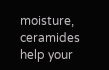moisture, ceramides help your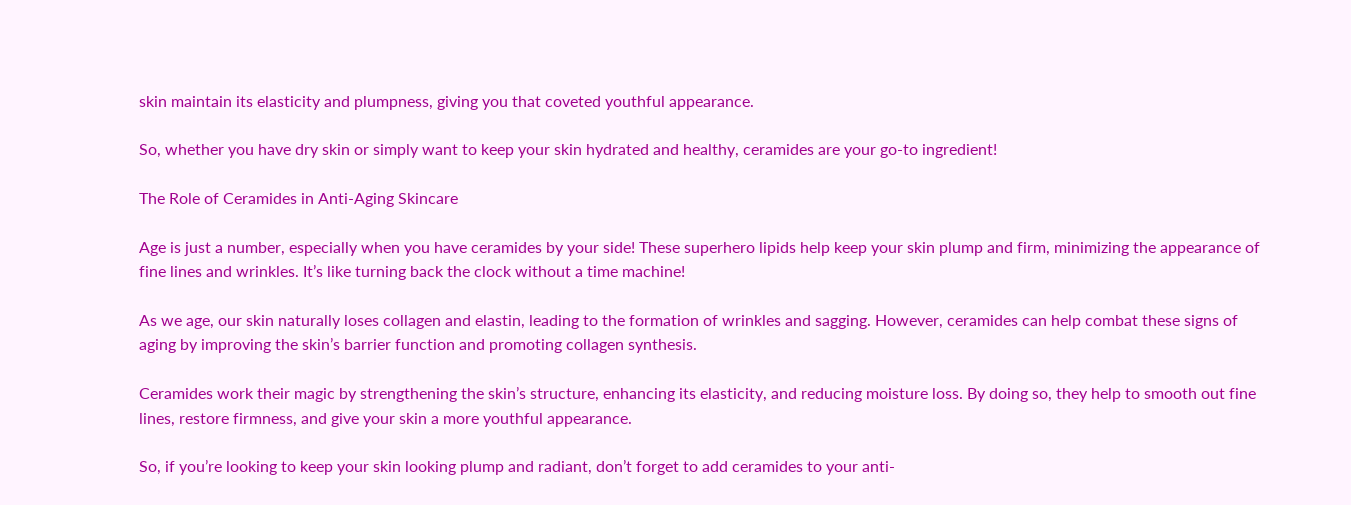skin maintain its elasticity and plumpness, giving you that coveted youthful appearance.

So, whether you have dry skin or simply want to keep your skin hydrated and healthy, ceramides are your go-to ingredient!

The Role of Ceramides in Anti-Aging Skincare

Age is just a number, especially when you have ceramides by your side! These superhero lipids help keep your skin plump and firm, minimizing the appearance of fine lines and wrinkles. It’s like turning back the clock without a time machine!

As we age, our skin naturally loses collagen and elastin, leading to the formation of wrinkles and sagging. However, ceramides can help combat these signs of aging by improving the skin’s barrier function and promoting collagen synthesis.

Ceramides work their magic by strengthening the skin’s structure, enhancing its elasticity, and reducing moisture loss. By doing so, they help to smooth out fine lines, restore firmness, and give your skin a more youthful appearance.

So, if you’re looking to keep your skin looking plump and radiant, don’t forget to add ceramides to your anti-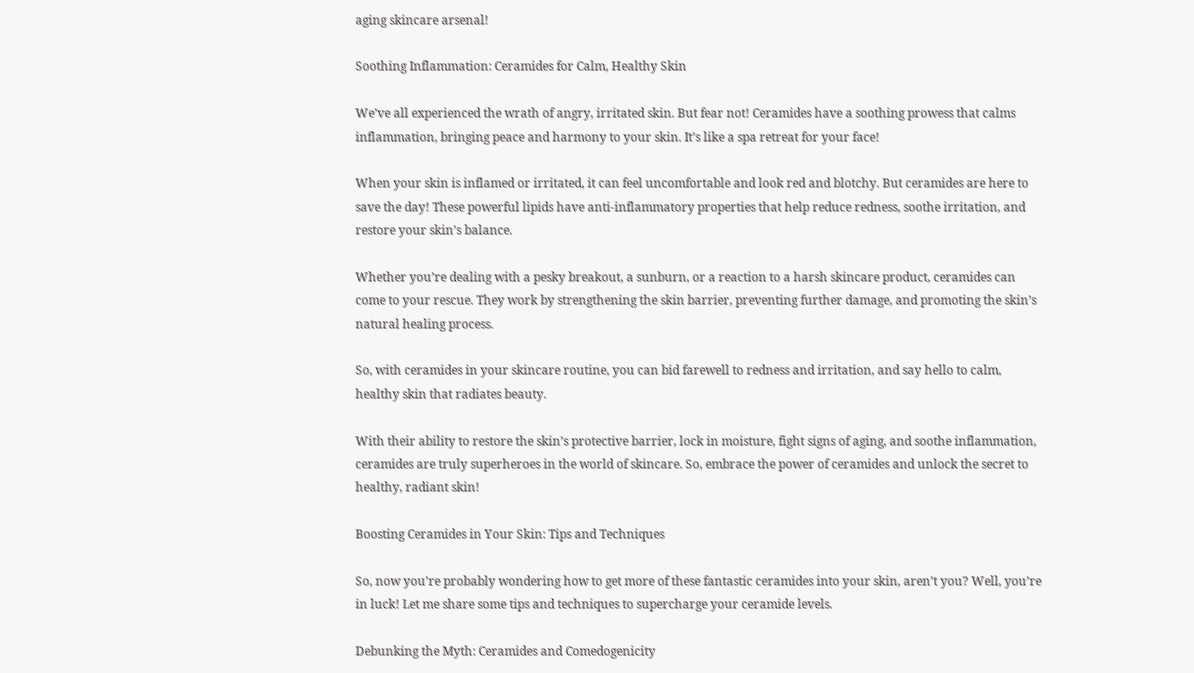aging skincare arsenal!

Soothing Inflammation: Ceramides for Calm, Healthy Skin

We’ve all experienced the wrath of angry, irritated skin. But fear not! Ceramides have a soothing prowess that calms inflammation, bringing peace and harmony to your skin. It’s like a spa retreat for your face!

When your skin is inflamed or irritated, it can feel uncomfortable and look red and blotchy. But ceramides are here to save the day! These powerful lipids have anti-inflammatory properties that help reduce redness, soothe irritation, and restore your skin’s balance.

Whether you’re dealing with a pesky breakout, a sunburn, or a reaction to a harsh skincare product, ceramides can come to your rescue. They work by strengthening the skin barrier, preventing further damage, and promoting the skin’s natural healing process.

So, with ceramides in your skincare routine, you can bid farewell to redness and irritation, and say hello to calm, healthy skin that radiates beauty.

With their ability to restore the skin’s protective barrier, lock in moisture, fight signs of aging, and soothe inflammation, ceramides are truly superheroes in the world of skincare. So, embrace the power of ceramides and unlock the secret to healthy, radiant skin!

Boosting Ceramides in Your Skin: Tips and Techniques

So, now you’re probably wondering how to get more of these fantastic ceramides into your skin, aren’t you? Well, you’re in luck! Let me share some tips and techniques to supercharge your ceramide levels.

Debunking the Myth: Ceramides and Comedogenicity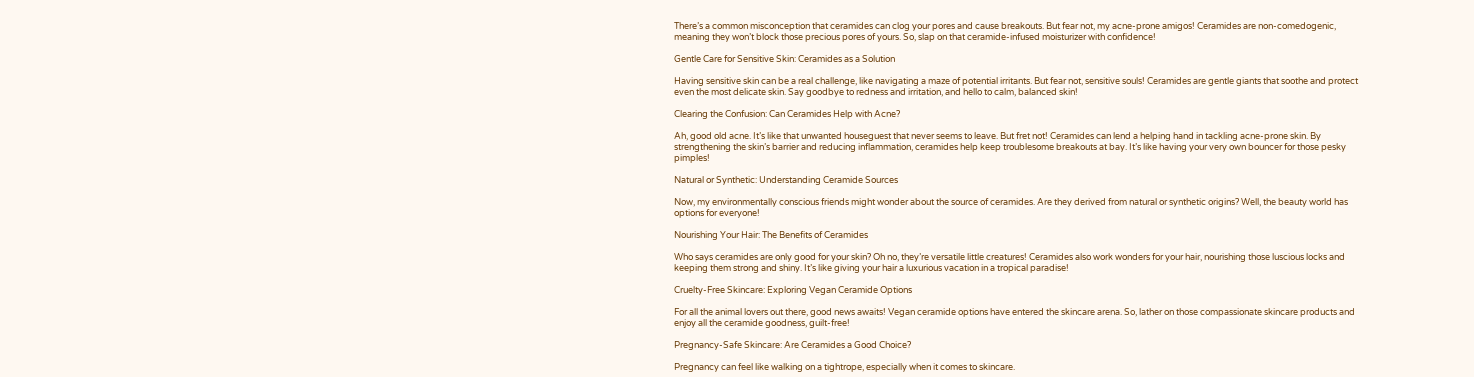There’s a common misconception that ceramides can clog your pores and cause breakouts. But fear not, my acne-prone amigos! Ceramides are non-comedogenic, meaning they won’t block those precious pores of yours. So, slap on that ceramide-infused moisturizer with confidence!

Gentle Care for Sensitive Skin: Ceramides as a Solution

Having sensitive skin can be a real challenge, like navigating a maze of potential irritants. But fear not, sensitive souls! Ceramides are gentle giants that soothe and protect even the most delicate skin. Say goodbye to redness and irritation, and hello to calm, balanced skin!

Clearing the Confusion: Can Ceramides Help with Acne?

Ah, good old acne. It’s like that unwanted houseguest that never seems to leave. But fret not! Ceramides can lend a helping hand in tackling acne-prone skin. By strengthening the skin’s barrier and reducing inflammation, ceramides help keep troublesome breakouts at bay. It’s like having your very own bouncer for those pesky pimples!

Natural or Synthetic: Understanding Ceramide Sources

Now, my environmentally conscious friends might wonder about the source of ceramides. Are they derived from natural or synthetic origins? Well, the beauty world has options for everyone!

Nourishing Your Hair: The Benefits of Ceramides

Who says ceramides are only good for your skin? Oh no, they’re versatile little creatures! Ceramides also work wonders for your hair, nourishing those luscious locks and keeping them strong and shiny. It’s like giving your hair a luxurious vacation in a tropical paradise!

Cruelty-Free Skincare: Exploring Vegan Ceramide Options

For all the animal lovers out there, good news awaits! Vegan ceramide options have entered the skincare arena. So, lather on those compassionate skincare products and enjoy all the ceramide goodness, guilt-free!

Pregnancy-Safe Skincare: Are Ceramides a Good Choice?

Pregnancy can feel like walking on a tightrope, especially when it comes to skincare.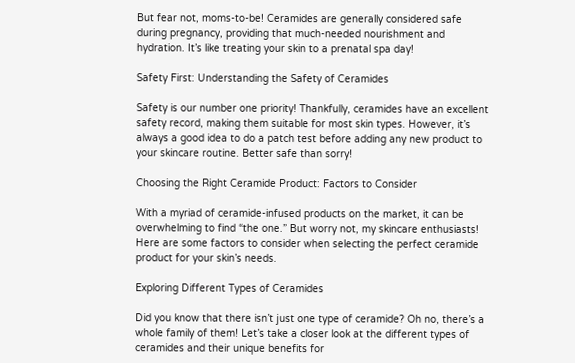But fear not, moms-to-be! Ceramides are generally considered safe during pregnancy, providing that much-needed nourishment and hydration. It’s like treating your skin to a prenatal spa day!

Safety First: Understanding the Safety of Ceramides

Safety is our number one priority! Thankfully, ceramides have an excellent safety record, making them suitable for most skin types. However, it’s always a good idea to do a patch test before adding any new product to your skincare routine. Better safe than sorry!

Choosing the Right Ceramide Product: Factors to Consider

With a myriad of ceramide-infused products on the market, it can be overwhelming to find “the one.” But worry not, my skincare enthusiasts! Here are some factors to consider when selecting the perfect ceramide product for your skin’s needs.

Exploring Different Types of Ceramides

Did you know that there isn’t just one type of ceramide? Oh no, there’s a whole family of them! Let’s take a closer look at the different types of ceramides and their unique benefits for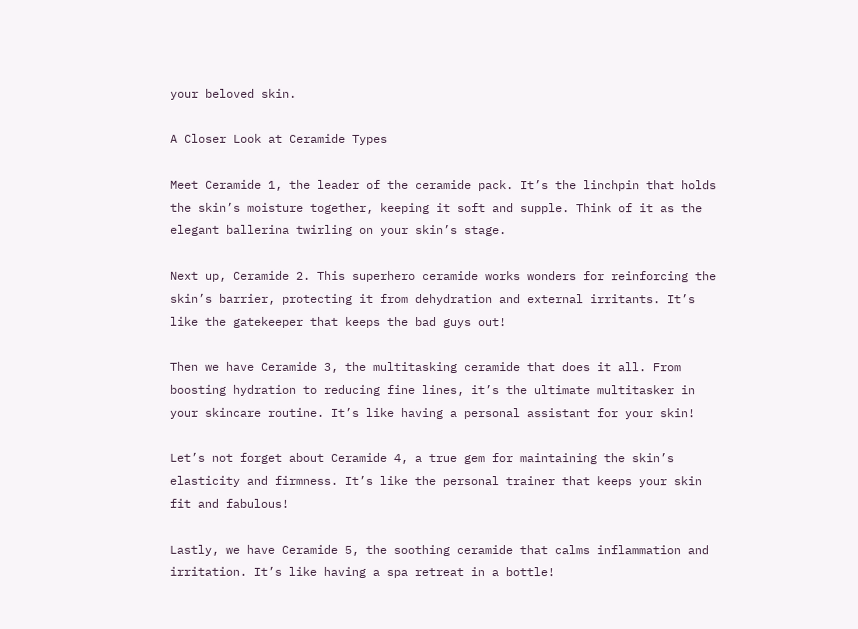your beloved skin.

A Closer Look at Ceramide Types

Meet Ceramide 1, the leader of the ceramide pack. It’s the linchpin that holds the skin’s moisture together, keeping it soft and supple. Think of it as the elegant ballerina twirling on your skin’s stage.

Next up, Ceramide 2. This superhero ceramide works wonders for reinforcing the skin’s barrier, protecting it from dehydration and external irritants. It’s like the gatekeeper that keeps the bad guys out!

Then we have Ceramide 3, the multitasking ceramide that does it all. From boosting hydration to reducing fine lines, it’s the ultimate multitasker in your skincare routine. It’s like having a personal assistant for your skin!

Let’s not forget about Ceramide 4, a true gem for maintaining the skin’s elasticity and firmness. It’s like the personal trainer that keeps your skin fit and fabulous!

Lastly, we have Ceramide 5, the soothing ceramide that calms inflammation and irritation. It’s like having a spa retreat in a bottle!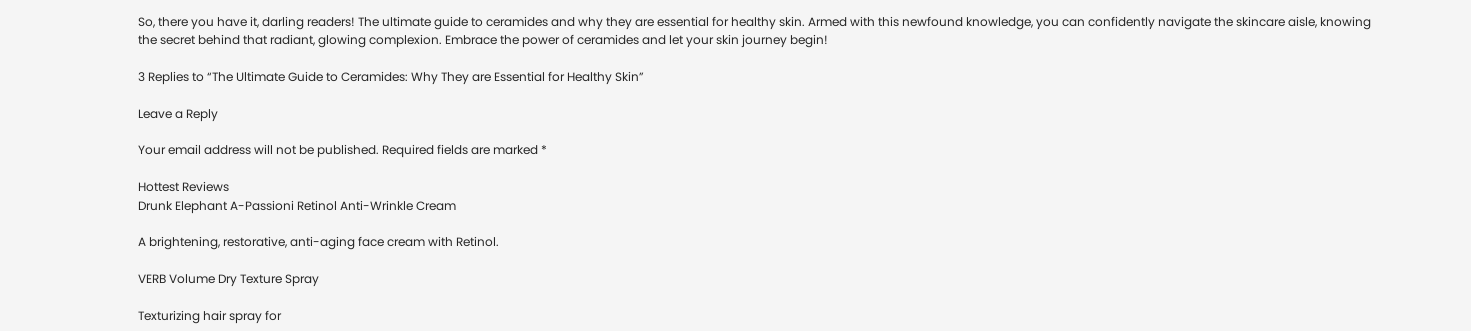So, there you have it, darling readers! The ultimate guide to ceramides and why they are essential for healthy skin. Armed with this newfound knowledge, you can confidently navigate the skincare aisle, knowing the secret behind that radiant, glowing complexion. Embrace the power of ceramides and let your skin journey begin!

3 Replies to “The Ultimate Guide to Ceramides: Why They are Essential for Healthy Skin”

Leave a Reply

Your email address will not be published. Required fields are marked *

Hottest Reviews
Drunk Elephant A-Passioni Retinol Anti-Wrinkle Cream

A brightening, restorative, anti-aging face cream with Retinol.

VERB Volume Dry Texture Spray

Texturizing hair spray for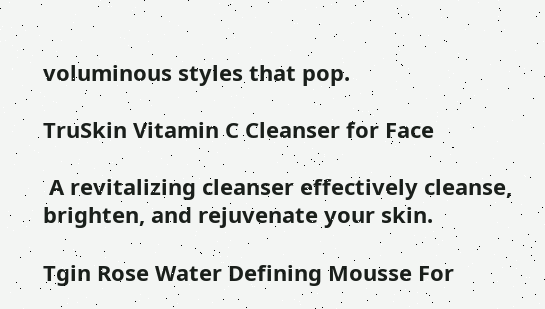voluminous styles that pop.

TruSkin Vitamin C Cleanser for Face

 A revitalizing cleanser effectively cleanse, brighten, and rejuvenate your skin.

Tgin Rose Water Defining Mousse For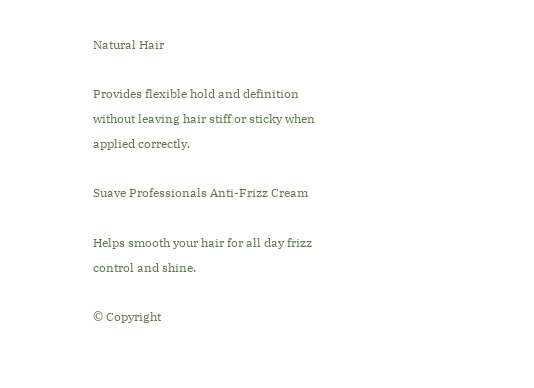Natural Hair

Provides flexible hold and definition without leaving hair stiff or sticky when applied correctly.

Suave Professionals Anti-Frizz Cream

Helps smooth your hair for all day frizz control and shine.

© Copyright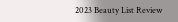2023 Beauty List Review